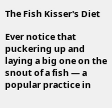The Fish Kisser's Diet

Ever notice that puckering up and laying a big one on the snout of a fish — a popular practice in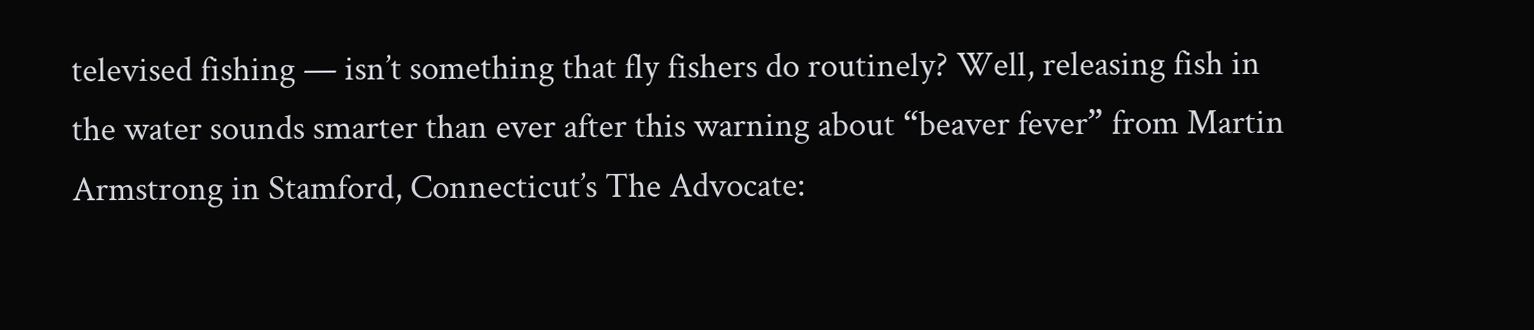televised fishing — isn’t something that fly fishers do routinely? Well, releasing fish in the water sounds smarter than ever after this warning about “beaver fever” from Martin Armstrong in Stamford, Connecticut’s The Advocate: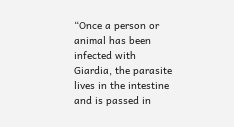“Once a person or animal has been infected with Giardia, the parasite lives in the intestine and is passed in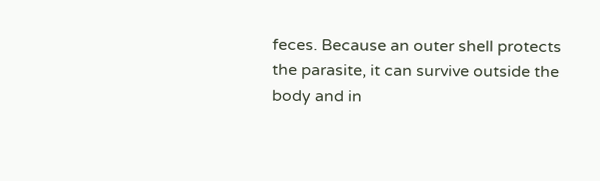feces. Because an outer shell protects the parasite, it can survive outside the body and in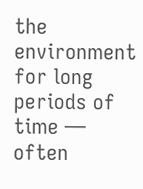the environment for long periods of time — often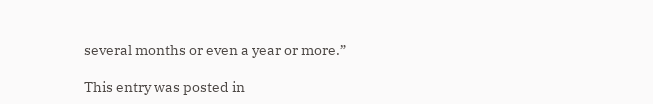several months or even a year or more.”

This entry was posted in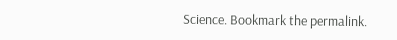Science. Bookmark the permalink.